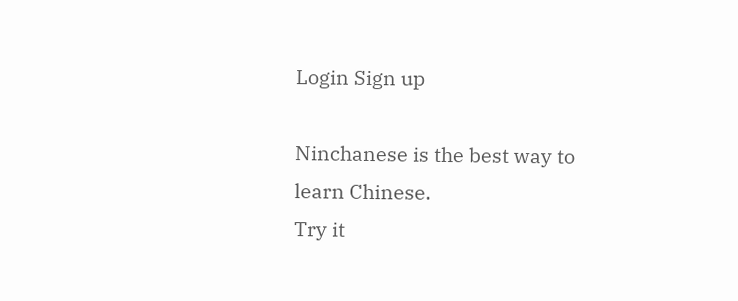Login Sign up

Ninchanese is the best way to learn Chinese.
Try it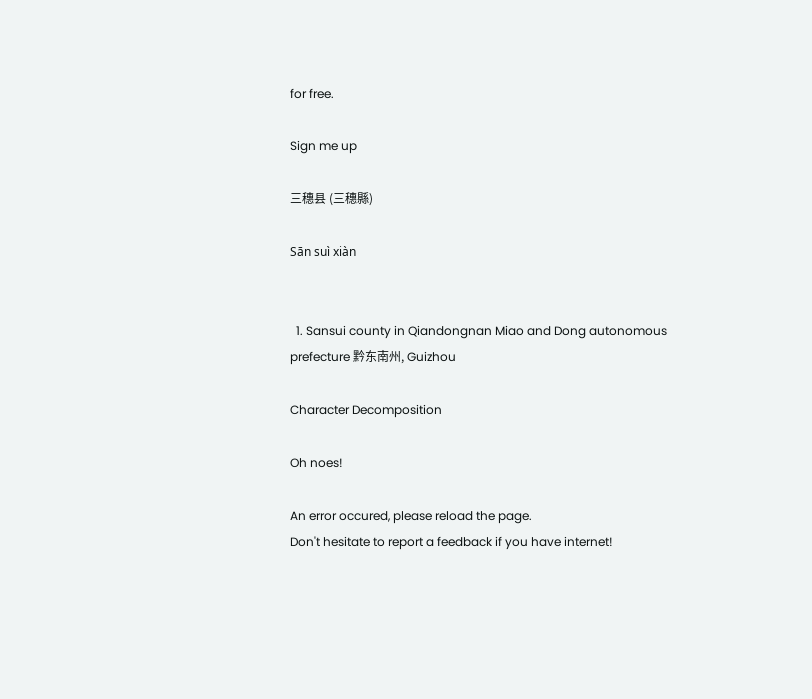for free.

Sign me up

三穗县 (三穗縣)

Sān suì xiàn


  1. Sansui county in Qiandongnan Miao and Dong autonomous prefecture 黔东南州, Guizhou

Character Decomposition

Oh noes!

An error occured, please reload the page.
Don't hesitate to report a feedback if you have internet!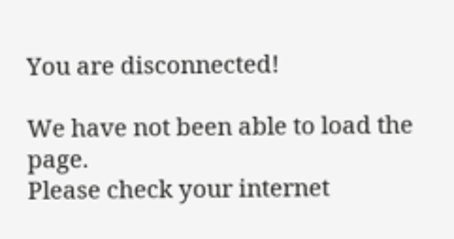You are disconnected!

We have not been able to load the page.
Please check your internet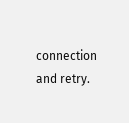connection and retry.